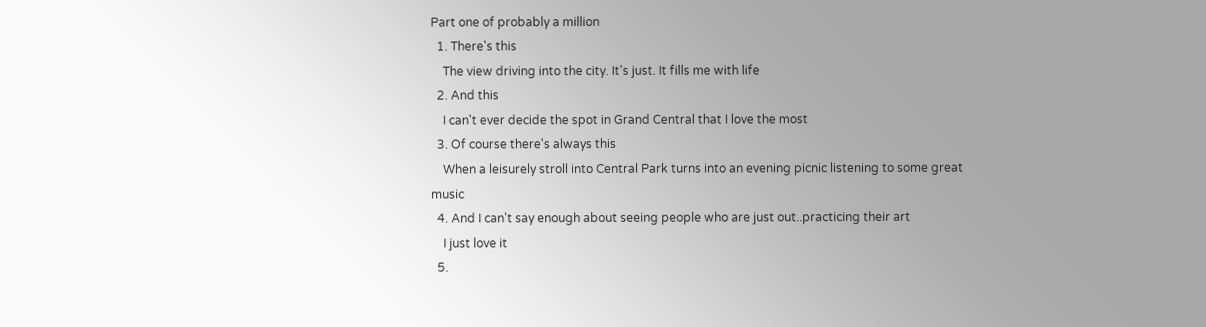Part one of probably a million
  1. There's this
    The view driving into the city. It's just. It fills me with life
  2. And this
    I can't ever decide the spot in Grand Central that I love the most
  3. Of course there's always this
    When a leisurely stroll into Central Park turns into an evening picnic listening to some great music
  4. And I can't say enough about seeing people who are just out..practicing their art
    I just love it
  5.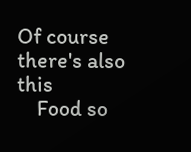Of course there's also this
    Food so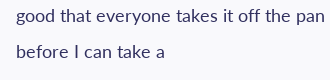good that everyone takes it off the pan before I can take a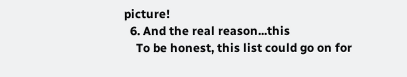picture!
  6. And the real reason...this
    To be honest, this list could go on for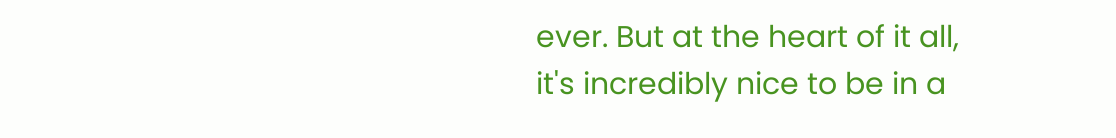ever. But at the heart of it all, it's incredibly nice to be in a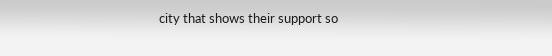city that shows their support so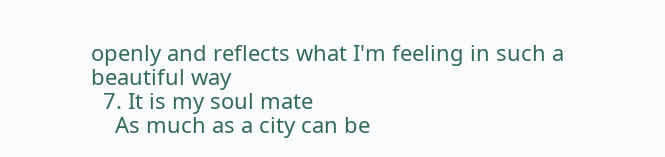openly and reflects what I'm feeling in such a beautiful way
  7. It is my soul mate
    As much as a city can be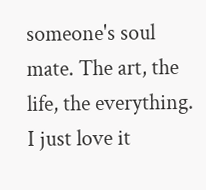someone's soul mate. The art, the life, the everything. I just love it